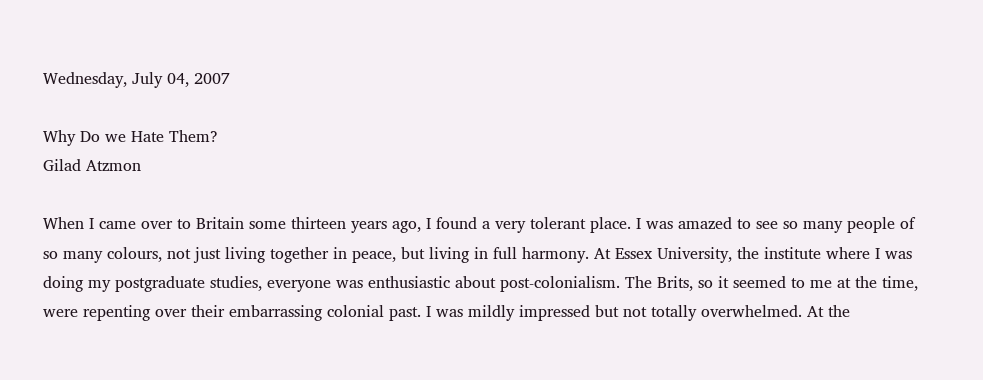Wednesday, July 04, 2007

Why Do we Hate Them?
Gilad Atzmon

When I came over to Britain some thirteen years ago, I found a very tolerant place. I was amazed to see so many people of so many colours, not just living together in peace, but living in full harmony. At Essex University, the institute where I was doing my postgraduate studies, everyone was enthusiastic about post-colonialism. The Brits, so it seemed to me at the time, were repenting over their embarrassing colonial past. I was mildly impressed but not totally overwhelmed. At the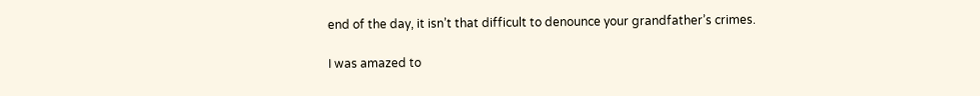end of the day, it isn’t that difficult to denounce your grandfather’s crimes.

I was amazed to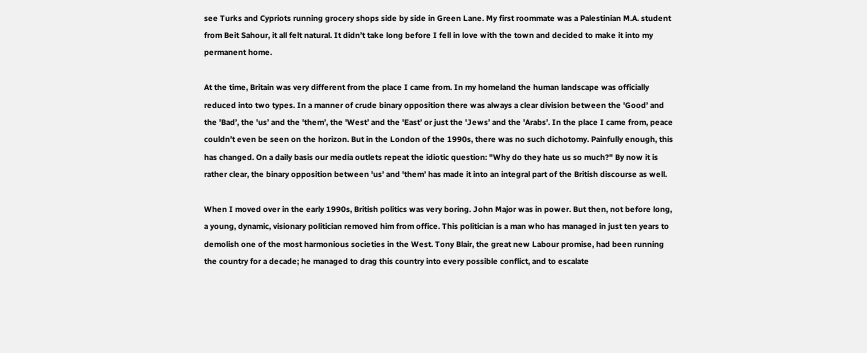see Turks and Cypriots running grocery shops side by side in Green Lane. My first roommate was a Palestinian M.A. student from Beit Sahour, it all felt natural. It didn’t take long before I fell in love with the town and decided to make it into my permanent home.

At the time, Britain was very different from the place I came from. In my homeland the human landscape was officially reduced into two types. In a manner of crude binary opposition there was always a clear division between the 'Good’ and the 'Bad’, the 'us’ and the 'them’, the 'West’ and the 'East’ or just the 'Jews’ and the 'Arabs’. In the place I came from, peace couldn’t even be seen on the horizon. But in the London of the 1990s, there was no such dichotomy. Painfully enough, this has changed. On a daily basis our media outlets repeat the idiotic question: "Why do they hate us so much?" By now it is rather clear, the binary opposition between 'us’ and 'them’ has made it into an integral part of the British discourse as well.

When I moved over in the early 1990s, British politics was very boring. John Major was in power. But then, not before long, a young, dynamic, visionary politician removed him from office. This politician is a man who has managed in just ten years to demolish one of the most harmonious societies in the West. Tony Blair, the great new Labour promise, had been running the country for a decade; he managed to drag this country into every possible conflict, and to escalate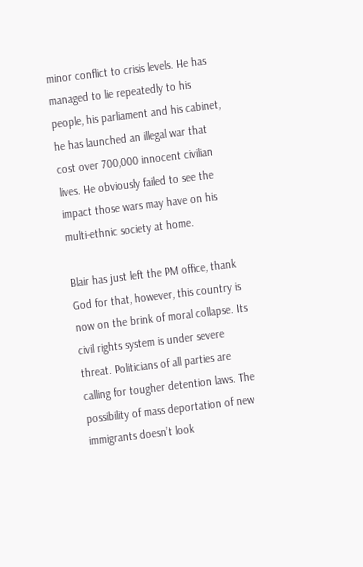minor conflict to crisis levels. He has managed to lie repeatedly to his people, his parliament and his cabinet, he has launched an illegal war that cost over 700,000 innocent civilian lives. He obviously failed to see the impact those wars may have on his multi-ethnic society at home.

Blair has just left the PM office, thank God for that, however, this country is now on the brink of moral collapse. Its civil rights system is under severe threat. Politicians of all parties are calling for tougher detention laws. The possibility of mass deportation of new immigrants doesn’t look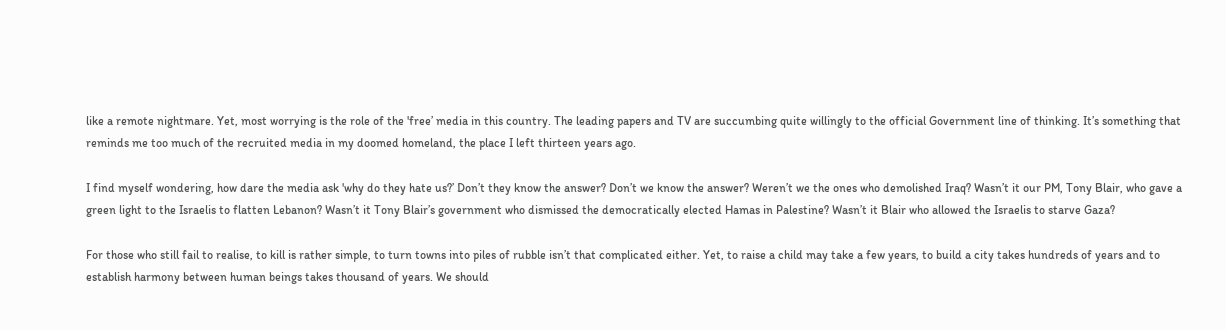like a remote nightmare. Yet, most worrying is the role of the 'free’ media in this country. The leading papers and TV are succumbing quite willingly to the official Government line of thinking. It’s something that reminds me too much of the recruited media in my doomed homeland, the place I left thirteen years ago.

I find myself wondering, how dare the media ask 'why do they hate us?’ Don’t they know the answer? Don’t we know the answer? Weren’t we the ones who demolished Iraq? Wasn’t it our PM, Tony Blair, who gave a green light to the Israelis to flatten Lebanon? Wasn’t it Tony Blair’s government who dismissed the democratically elected Hamas in Palestine? Wasn’t it Blair who allowed the Israelis to starve Gaza?

For those who still fail to realise, to kill is rather simple, to turn towns into piles of rubble isn’t that complicated either. Yet, to raise a child may take a few years, to build a city takes hundreds of years and to establish harmony between human beings takes thousand of years. We should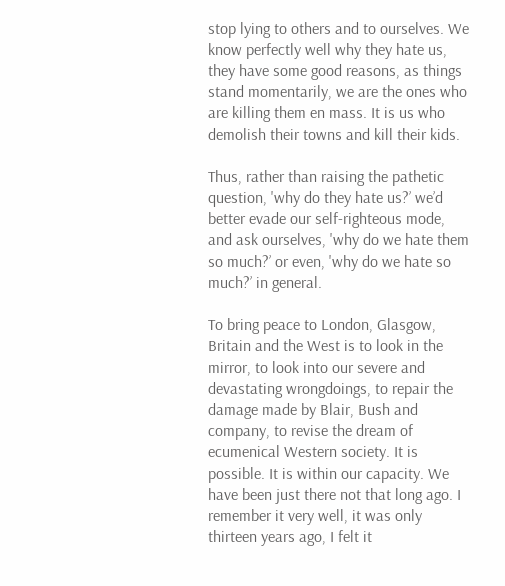stop lying to others and to ourselves. We know perfectly well why they hate us, they have some good reasons, as things stand momentarily, we are the ones who are killing them en mass. It is us who demolish their towns and kill their kids.

Thus, rather than raising the pathetic question, 'why do they hate us?’ we’d better evade our self-righteous mode, and ask ourselves, 'why do we hate them so much?’ or even, 'why do we hate so much?’ in general.

To bring peace to London, Glasgow, Britain and the West is to look in the mirror, to look into our severe and devastating wrongdoings, to repair the damage made by Blair, Bush and company, to revise the dream of ecumenical Western society. It is possible. It is within our capacity. We have been just there not that long ago. I remember it very well, it was only thirteen years ago, I felt it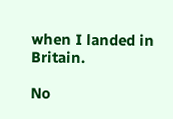when I landed in Britain.

No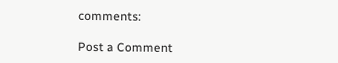comments:

Post a Comment